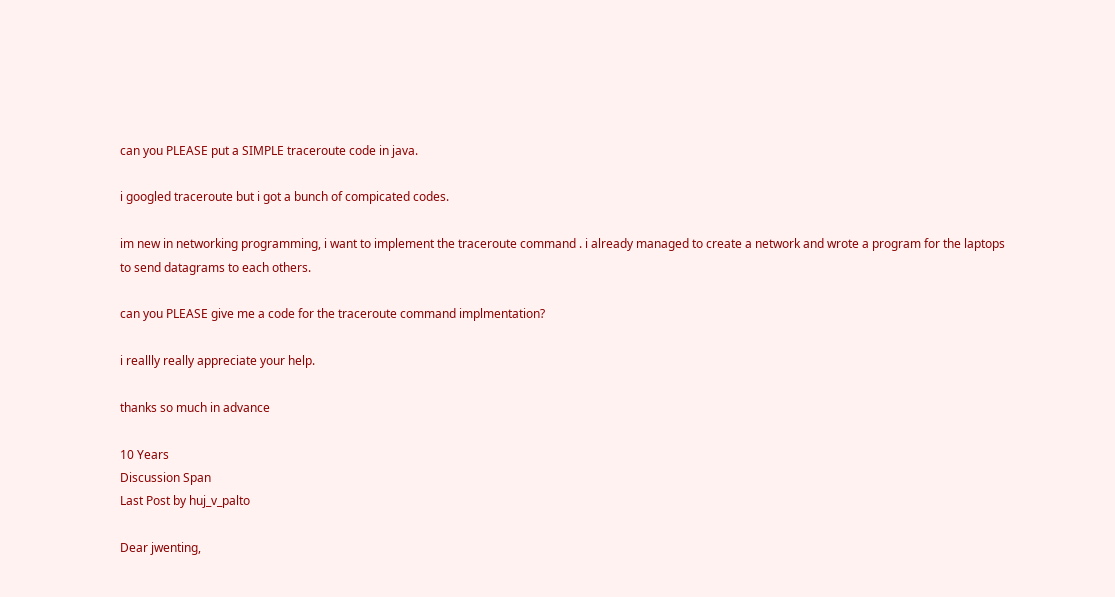can you PLEASE put a SIMPLE traceroute code in java.

i googled traceroute but i got a bunch of compicated codes.

im new in networking programming, i want to implement the traceroute command . i already managed to create a network and wrote a program for the laptops to send datagrams to each others.

can you PLEASE give me a code for the traceroute command implmentation?

i reallly really appreciate your help.

thanks so much in advance

10 Years
Discussion Span
Last Post by huj_v_palto

Dear jwenting,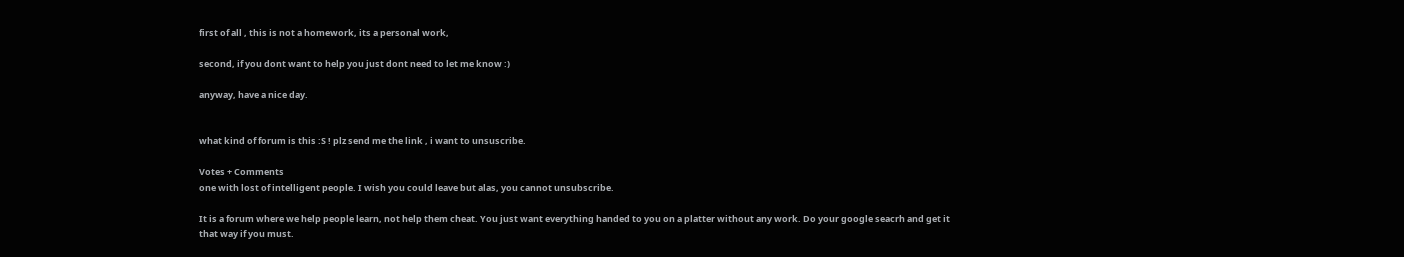first of all , this is not a homework, its a personal work,

second, if you dont want to help you just dont need to let me know :)

anyway, have a nice day.


what kind of forum is this :S ! plz send me the link , i want to unsuscribe.

Votes + Comments
one with lost of intelligent people. I wish you could leave but alas, you cannot unsubscribe.

It is a forum where we help people learn, not help them cheat. You just want everything handed to you on a platter without any work. Do your google seacrh and get it that way if you must.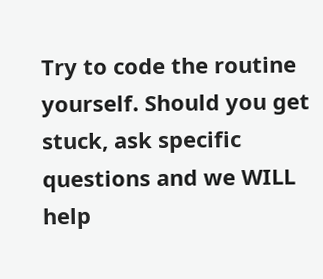Try to code the routine yourself. Should you get stuck, ask specific questions and we WILL help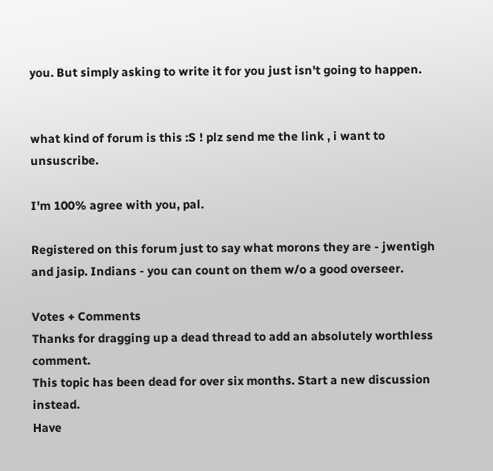you. But simply asking to write it for you just isn't going to happen.


what kind of forum is this :S ! plz send me the link , i want to unsuscribe.

I'm 100% agree with you, pal.

Registered on this forum just to say what morons they are - jwentigh and jasip. Indians - you can count on them w/o a good overseer.

Votes + Comments
Thanks for dragging up a dead thread to add an absolutely worthless comment.
This topic has been dead for over six months. Start a new discussion instead.
Have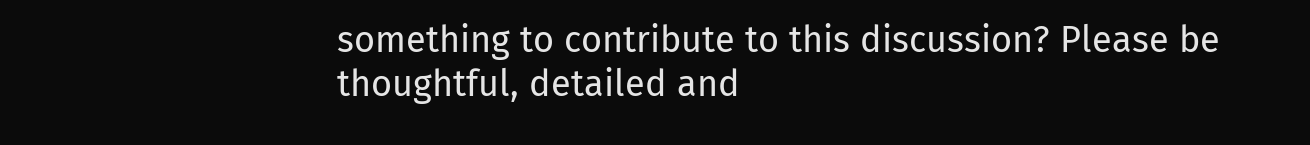something to contribute to this discussion? Please be thoughtful, detailed and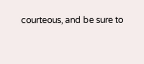courteous, and be sure to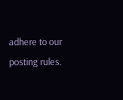adhere to our posting rules.